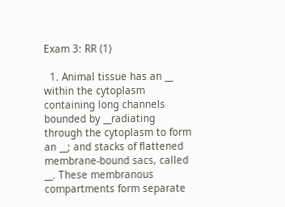Exam 3: RR (1)

  1. Animal tissue has an __ within the cytoplasm containing long channels bounded by __radiating through the cytoplasm to form an __; and stacks of flattened membrane-bound sacs, called __. These membranous compartments form separate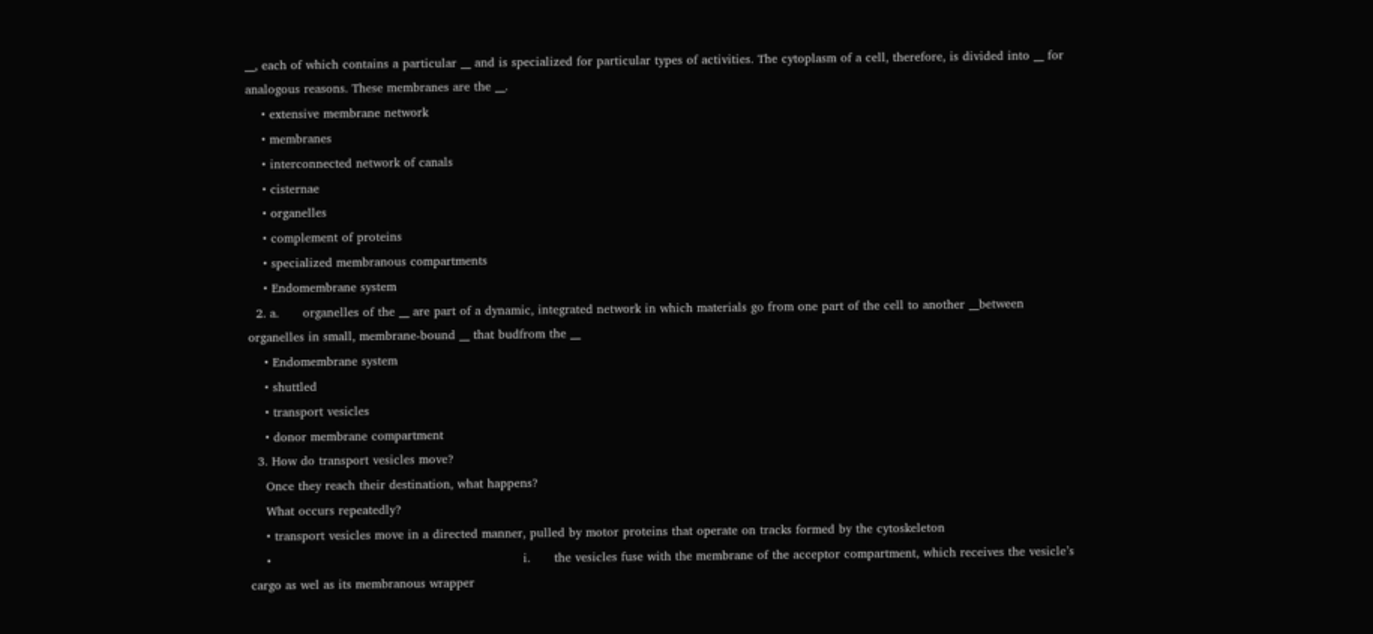__, each of which contains a particular __ and is specialized for particular types of activities. The cytoplasm of a cell, therefore, is divided into __ for analogous reasons. These membranes are the __.
    • extensive membrane network
    • membranes
    • interconnected network of canals
    • cisternae
    • organelles
    • complement of proteins
    • specialized membranous compartments
    • Endomembrane system
  2. a.      organelles of the __ are part of a dynamic, integrated network in which materials go from one part of the cell to another __between organelles in small, membrane-bound __ that budfrom the __
    • Endomembrane system
    • shuttled
    • transport vesicles
    • donor membrane compartment
  3. How do transport vesicles move?
    Once they reach their destination, what happens?
    What occurs repeatedly?
    • transport vesicles move in a directed manner, pulled by motor proteins that operate on tracks formed by the cytoskeleton
    •                                                               i.      the vesicles fuse with the membrane of the acceptor compartment, which receives the vesicle’s cargo as wel as its membranous wrapper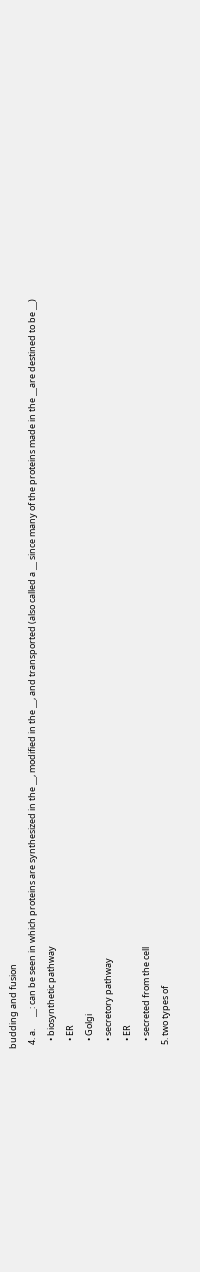budding and fusion
  4. a.      __: can be seen in which proteins are synthesized in the __, modified in the __, and transported (also called a __ since many of the proteins made in the __are destined to be __)
    • biosynthetic pathway
    • ER
    • Golgi
    • secretory pathway
    • ER
    • secreted from the cell
  5. two types of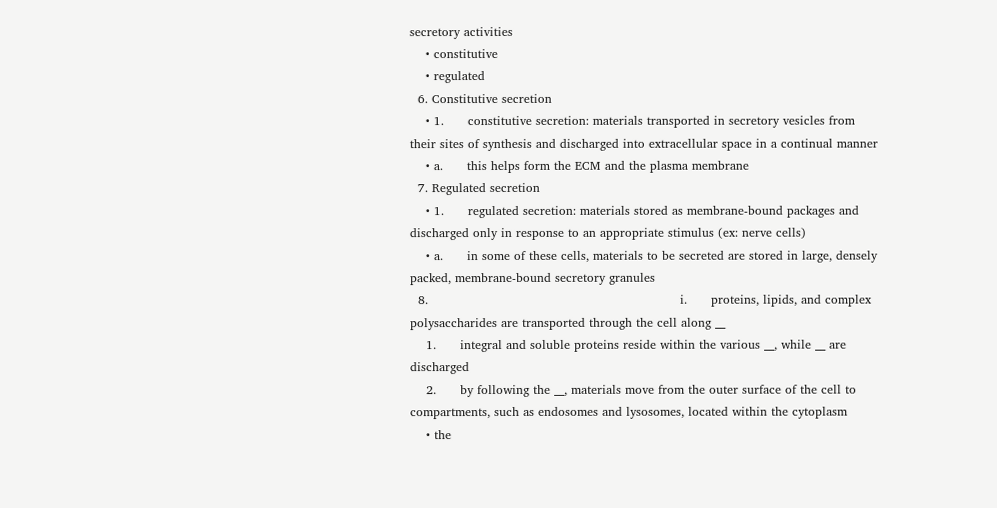secretory activities
    • constitutive
    • regulated
  6. Constitutive secretion
    • 1.      constitutive secretion: materials transported in secretory vesicles from their sites of synthesis and discharged into extracellular space in a continual manner
    • a.      this helps form the ECM and the plasma membrane
  7. Regulated secretion
    • 1.      regulated secretion: materials stored as membrane-bound packages and discharged only in response to an appropriate stimulus (ex: nerve cells)
    • a.      in some of these cells, materials to be secreted are stored in large, densely packed, membrane-bound secretory granules
  8.                                                               i.      proteins, lipids, and complex polysaccharides are transported through the cell along __
    1.      integral and soluble proteins reside within the various __, while __ are discharged
    2.      by following the __, materials move from the outer surface of the cell to compartments, such as endosomes and lysosomes, located within the cytoplasm
    • the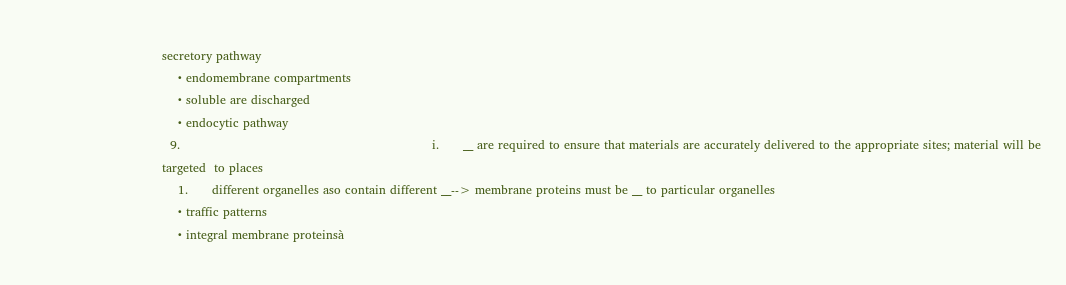secretory pathway
    • endomembrane compartments
    • soluble are discharged
    • endocytic pathway
  9.                                                               i.      __ are required to ensure that materials are accurately delivered to the appropriate sites; material will be targeted  to places
    1.      different organelles aso contain different __--> membrane proteins must be __ to particular organelles
    • traffic patterns
    • integral membrane proteinsà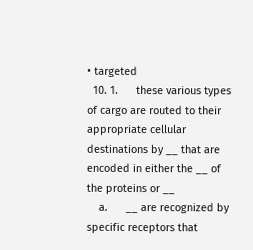• targeted
  10. 1.      these various types of cargo are routed to their appropriate cellular destinations by __ that are encoded in either the __ of the proteins or __
    a.      __ are recognized by specific receptors that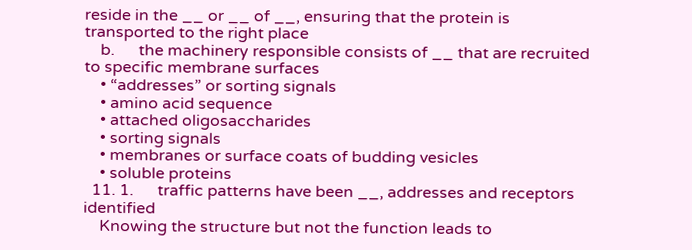reside in the __ or __ of __, ensuring that the protein is transported to the right place
    b.      the machinery responsible consists of __ that are recruited to specific membrane surfaces
    • “addresses” or sorting signals
    • amino acid sequence
    • attached oligosaccharides
    • sorting signals
    • membranes or surface coats of budding vesicles
    • soluble proteins
  11. 1.      traffic patterns have been __, addresses and receptors identified
    Knowing the structure but not the function leads to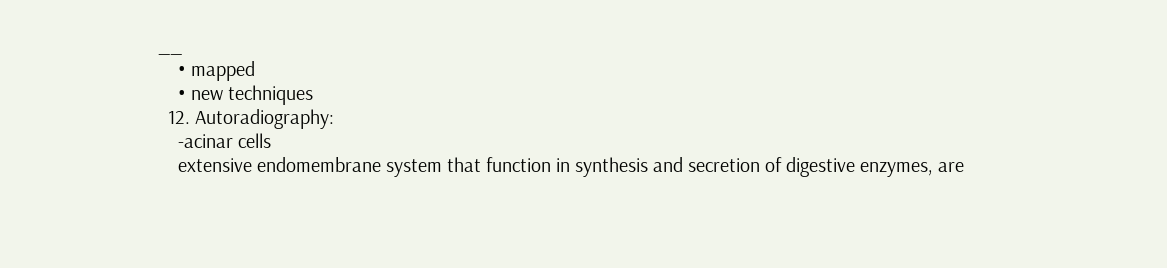__
    • mapped
    • new techniques
  12. Autoradiography:
    -acinar cells
    extensive endomembrane system that function in synthesis and secretion of digestive enzymes, are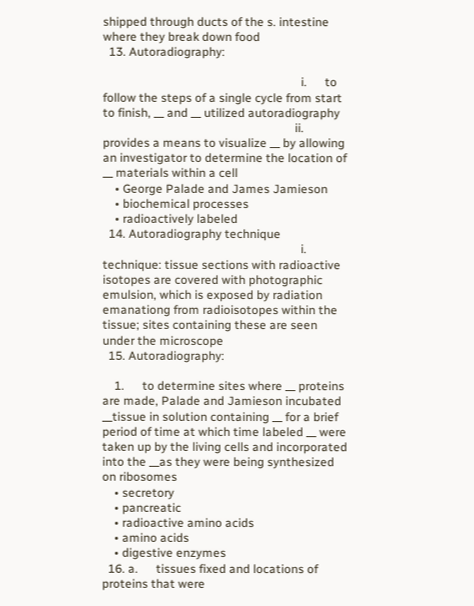shipped through ducts of the s. intestine where they break down food
  13. Autoradiography:

                                                                  i.      to follow the steps of a single cycle from start to finish, __ and __ utilized autoradiography
                                                                ii.      provides a means to visualize __ by allowing an investigator to determine the location of __ materials within a cell
    • George Palade and James Jamieson
    • biochemical processes
    • radioactively labeled
  14. Autoradiography technique
                                                                  i.      technique: tissue sections with radioactive isotopes are covered with photographic emulsion, which is exposed by radiation emanationg from radioisotopes within the tissue; sites containing these are seen under the microscope
  15. Autoradiography:

    1.      to determine sites where __ proteins are made, Palade and Jamieson incubated __tissue in solution containing __ for a brief period of time at which time labeled __ were taken up by the living cells and incorporated into the __as they were being synthesized on ribosomes
    • secretory
    • pancreatic
    • radioactive amino acids
    • amino acids
    • digestive enzymes
  16. a.      tissues fixed and locations of proteins that were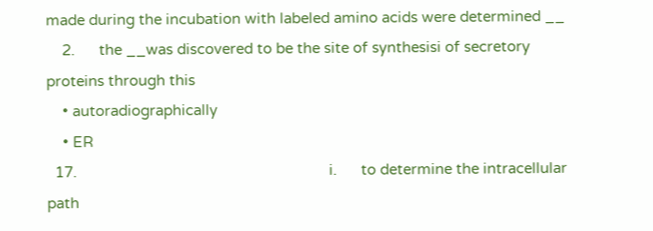made during the incubation with labeled amino acids were determined __
    2.      the __was discovered to be the site of synthesisi of secretory proteins through this
    • autoradiographically
    • ER
  17.                                                               i.      to determine the intracellular path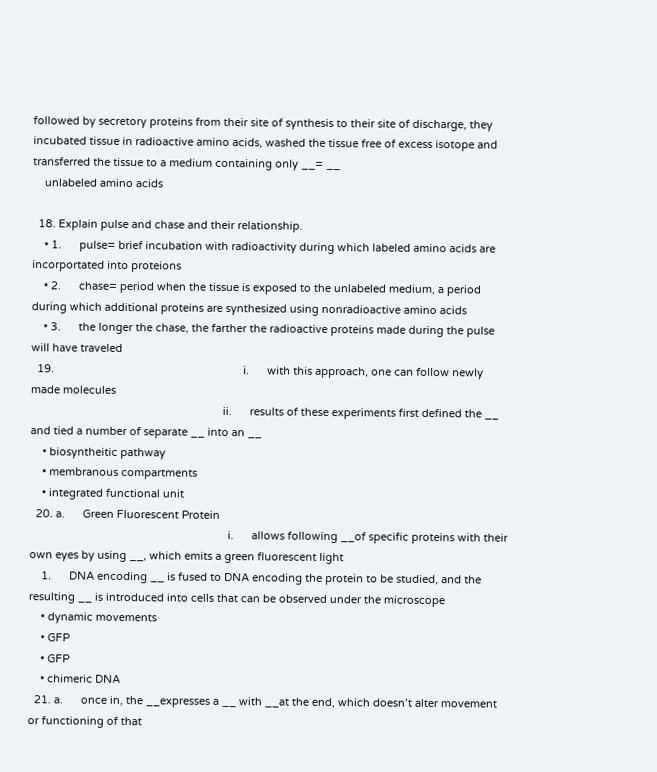followed by secretory proteins from their site of synthesis to their site of discharge, they incubated tissue in radioactive amino acids, washed the tissue free of excess isotope and transferred the tissue to a medium containing only __= __
    unlabeled amino acids

  18. Explain pulse and chase and their relationship.
    • 1.      pulse= brief incubation with radioactivity during which labeled amino acids are incorportated into proteions
    • 2.      chase= period when the tissue is exposed to the unlabeled medium, a period during which additional proteins are synthesized using nonradioactive amino acids
    • 3.      the longer the chase, the farther the radioactive proteins made during the pulse will have traveled
  19.                                                               i.      with this approach, one can follow newly made molecules
                                                                ii.      results of these experiments first defined the __ and tied a number of separate __ into an __
    • biosyntheitic pathway
    • membranous compartments
    • integrated functional unit
  20. a.      Green Fluorescent Protein
                                                                  i.      allows following __of specific proteins with their own eyes by using __, which emits a green fluorescent light
    1.      DNA encoding __ is fused to DNA encoding the protein to be studied, and the resulting __ is introduced into cells that can be observed under the microscope
    • dynamic movements
    • GFP
    • GFP
    • chimeric DNA
  21. a.      once in, the __expresses a __ with __at the end, which doesn’t alter movement or functioning of that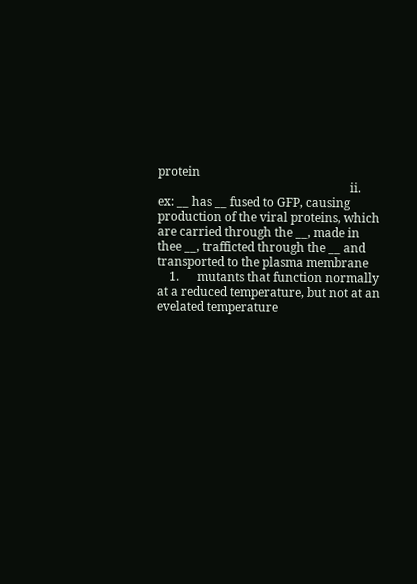protein
                                                                ii.      ex: __ has __ fused to GFP, causing production of the viral proteins, which are carried through the __, made in thee __, trafficted through the __ and transported to the plasma membrane
    1.      mutants that function normally at a reduced temperature, but not at an evelated temperature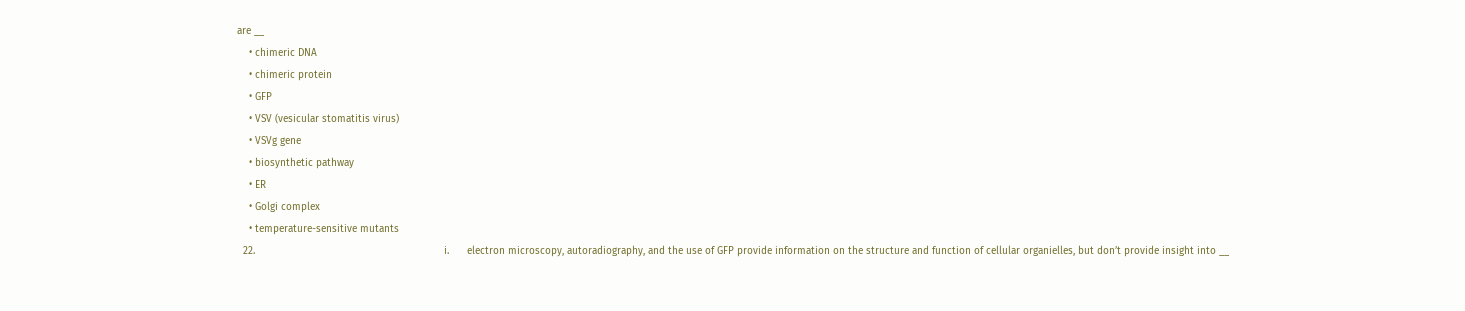are __
    • chimeric DNA
    • chimeric protein
    • GFP
    • VSV (vesicular stomatitis virus)
    • VSVg gene
    • biosynthetic pathway
    • ER
    • Golgi complex
    • temperature-sensitive mutants
  22.                                                               i.      electron microscopy, autoradiography, and the use of GFP provide information on the structure and function of cellular organielles, but don’t provide insight into __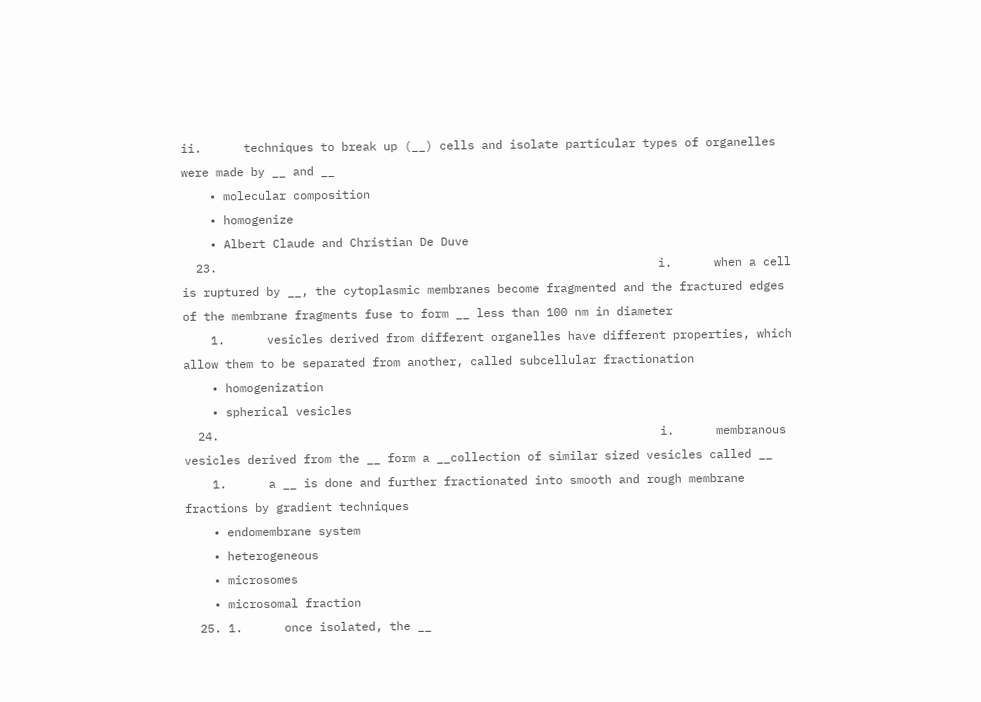ii.      techniques to break up (__) cells and isolate particular types of organelles were made by __ and __
    • molecular composition
    • homogenize
    • Albert Claude and Christian De Duve
  23.                                                               i.      when a cell is ruptured by __, the cytoplasmic membranes become fragmented and the fractured edges of the membrane fragments fuse to form __ less than 100 nm in diameter
    1.      vesicles derived from different organelles have different properties, which allow them to be separated from another, called subcellular fractionation
    • homogenization
    • spherical vesicles
  24.                                                               i.      membranous vesicles derived from the __ form a __collection of similar sized vesicles called __
    1.      a __ is done and further fractionated into smooth and rough membrane fractions by gradient techniques
    • endomembrane system
    • heterogeneous
    • microsomes
    • microsomal fraction
  25. 1.      once isolated, the __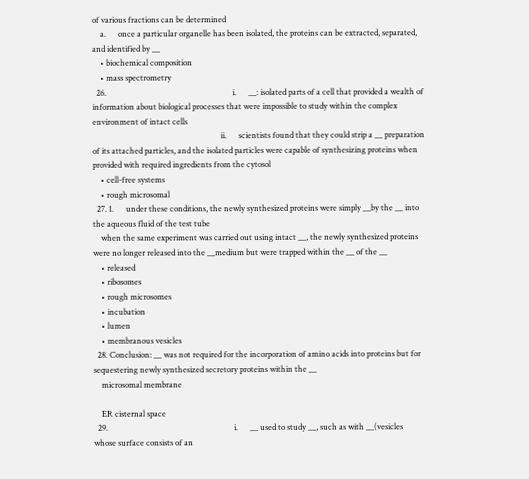of various fractions can be determined
    a.      once a particular organelle has been isolated, the proteins can be extracted, separated, and identified by __
    • biochemical composition
    • mass spectrometry
  26.                                                               i.      __: isolated parts of a cell that provided a wealth of information about biological processes that were impossible to study within the complex environment of intact cells
                                                                ii.      scientists found that they could strip a __ preparation of its attached particles, and the isolated particles were capable of synthesizing proteins when provided with required ingredients from the cytosol
    • cell-free systems
    • rough microsomal
  27. 1.      under these conditions, the newly synthesized proteins were simply __by the __ into the aqueous fluid of the test tube
    when the same experiment was carried out using intact __, the newly synthesized proteins were no longer released into the __medium but were trapped within the __ of the __
    • released
    • ribosomes
    • rough microsomes
    • incubation
    • lumen
    • membranous vesicles
  28. Conclusion: __ was not required for the incorporation of amino acids into proteins but for sequestering newly synthesized secretory proteins within the __
    microsomal membrane

    ER cisternal space
  29.                                                               i.      __ used to study __, such as with __(vesicles whose surface consists of an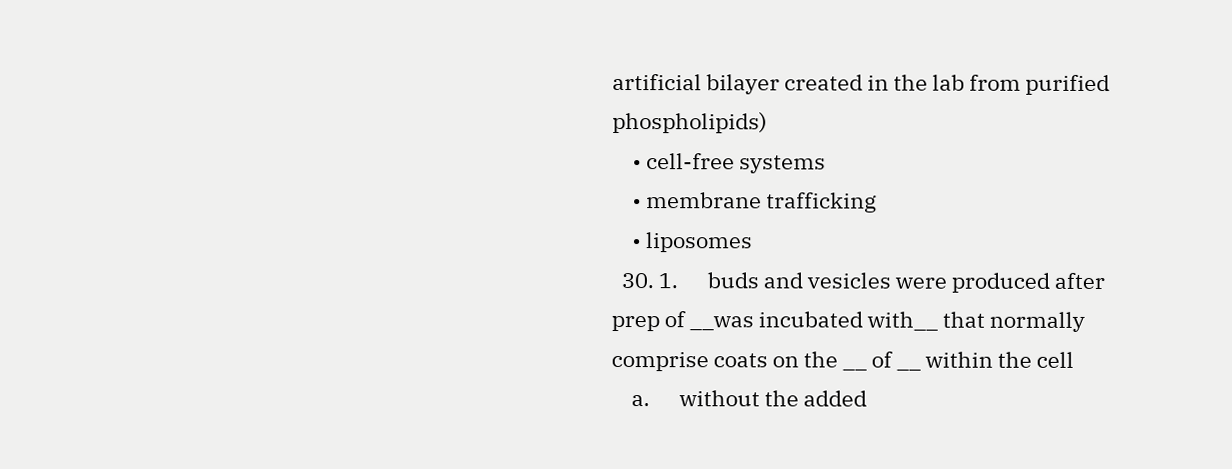artificial bilayer created in the lab from purified phospholipids)
    • cell-free systems
    • membrane trafficking
    • liposomes
  30. 1.      buds and vesicles were produced after prep of __was incubated with__ that normally comprise coats on the __ of __ within the cell
    a.      without the added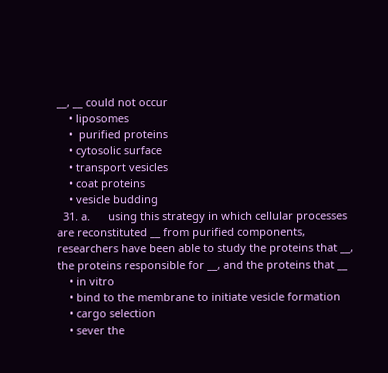__, __ could not occur
    • liposomes
    •  purified proteins
    • cytosolic surface
    • transport vesicles
    • coat proteins
    • vesicle budding
  31. a.      using this strategy in which cellular processes are reconstituted __ from purified components, researchers have been able to study the proteins that __, the proteins responsible for __, and the proteins that __
    • in vitro
    • bind to the membrane to initiate vesicle formation
    • cargo selection
    • sever the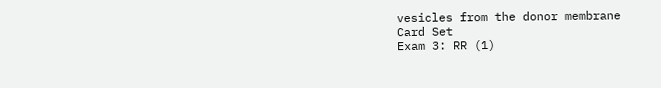vesicles from the donor membrane
Card Set
Exam 3: RR (1)